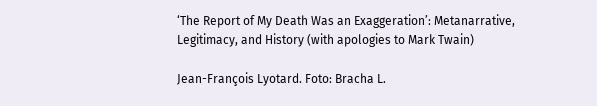‘The Report of My Death Was an Exaggeration’: Metanarrative, Legitimacy, and History (with apologies to Mark Twain)

Jean-François Lyotard. Foto: Bracha L.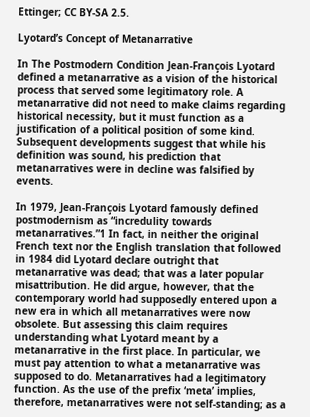Ettinger; CC BY-SA 2.5.

Lyotard’s Concept of Metanarrative

In The Postmodern Condition Jean-François Lyotard defined a metanarrative as a vision of the historical process that served some legitimatory role. A metanarrative did not need to make claims regarding historical necessity, but it must function as a justification of a political position of some kind. Subsequent developments suggest that while his definition was sound, his prediction that metanarratives were in decline was falsified by events.

In 1979, Jean-François Lyotard famously defined postmodernism as “incredulity towards metanarratives.”1 In fact, in neither the original French text nor the English translation that followed in 1984 did Lyotard declare outright that metanarrative was dead; that was a later popular misattribution. He did argue, however, that the contemporary world had supposedly entered upon a new era in which all metanarratives were now obsolete. But assessing this claim requires understanding what Lyotard meant by a metanarrative in the first place. In particular, we must pay attention to what a metanarrative was supposed to do. Metanarratives had a legitimatory function. As the use of the prefix ‘meta’ implies, therefore, metanarratives were not self-standing; as a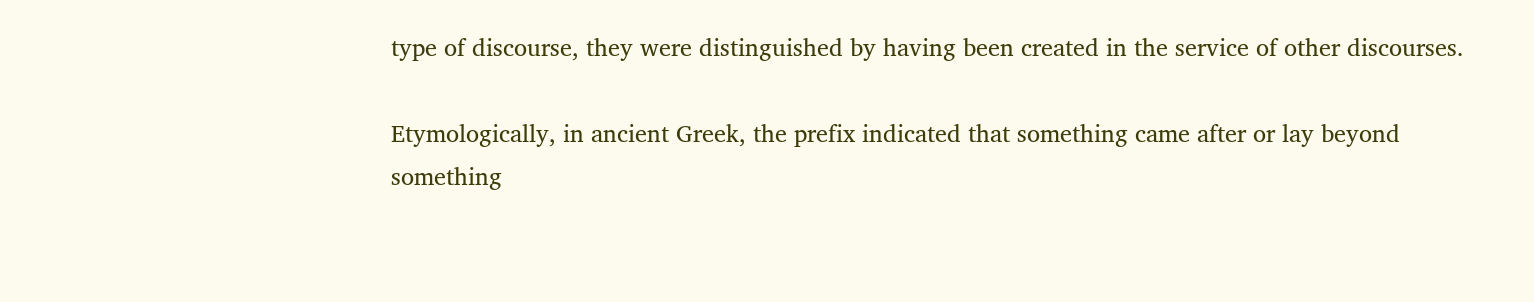type of discourse, they were distinguished by having been created in the service of other discourses.

Etymologically, in ancient Greek, the prefix indicated that something came after or lay beyond something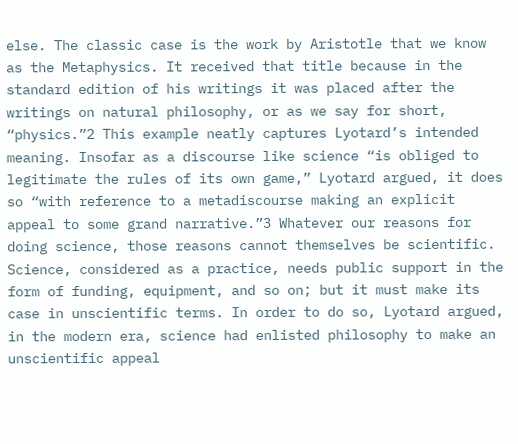else. The classic case is the work by Aristotle that we know as the Metaphysics. It received that title because in the standard edition of his writings it was placed after the writings on natural philosophy, or as we say for short, “physics.”2 This example neatly captures Lyotard’s intended meaning. Insofar as a discourse like science “is obliged to legitimate the rules of its own game,” Lyotard argued, it does so “with reference to a metadiscourse making an explicit appeal to some grand narrative.”3 Whatever our reasons for doing science, those reasons cannot themselves be scientific. Science, considered as a practice, needs public support in the form of funding, equipment, and so on; but it must make its case in unscientific terms. In order to do so, Lyotard argued, in the modern era, science had enlisted philosophy to make an unscientific appeal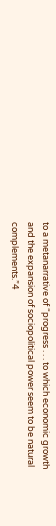to a metanarrative of “progress . . . to which economic growth and the expansion of sociopolitical power seem to be natural complements.”4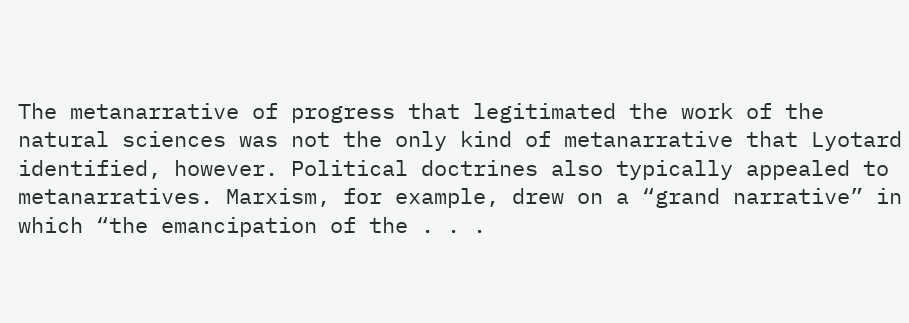The metanarrative of progress that legitimated the work of the natural sciences was not the only kind of metanarrative that Lyotard identified, however. Political doctrines also typically appealed to metanarratives. Marxism, for example, drew on a “grand narrative” in which “the emancipation of the . . .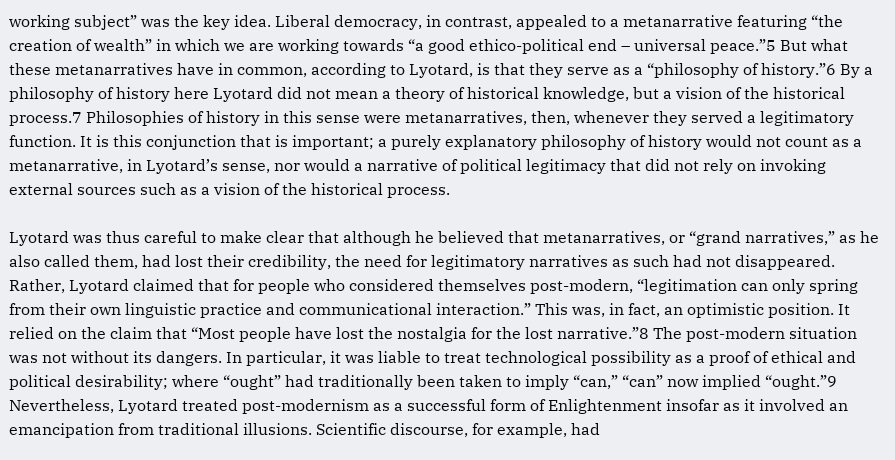working subject” was the key idea. Liberal democracy, in contrast, appealed to a metanarrative featuring “the creation of wealth” in which we are working towards “a good ethico-political end – universal peace.”5 But what these metanarratives have in common, according to Lyotard, is that they serve as a “philosophy of history.”6 By a philosophy of history here Lyotard did not mean a theory of historical knowledge, but a vision of the historical process.7 Philosophies of history in this sense were metanarratives, then, whenever they served a legitimatory function. It is this conjunction that is important; a purely explanatory philosophy of history would not count as a metanarrative, in Lyotard’s sense, nor would a narrative of political legitimacy that did not rely on invoking external sources such as a vision of the historical process.

Lyotard was thus careful to make clear that although he believed that metanarratives, or “grand narratives,” as he also called them, had lost their credibility, the need for legitimatory narratives as such had not disappeared. Rather, Lyotard claimed that for people who considered themselves post-modern, “legitimation can only spring from their own linguistic practice and communicational interaction.” This was, in fact, an optimistic position. It relied on the claim that “Most people have lost the nostalgia for the lost narrative.”8 The post-modern situation was not without its dangers. In particular, it was liable to treat technological possibility as a proof of ethical and political desirability; where “ought” had traditionally been taken to imply “can,” “can” now implied “ought.”9 Nevertheless, Lyotard treated post-modernism as a successful form of Enlightenment insofar as it involved an emancipation from traditional illusions. Scientific discourse, for example, had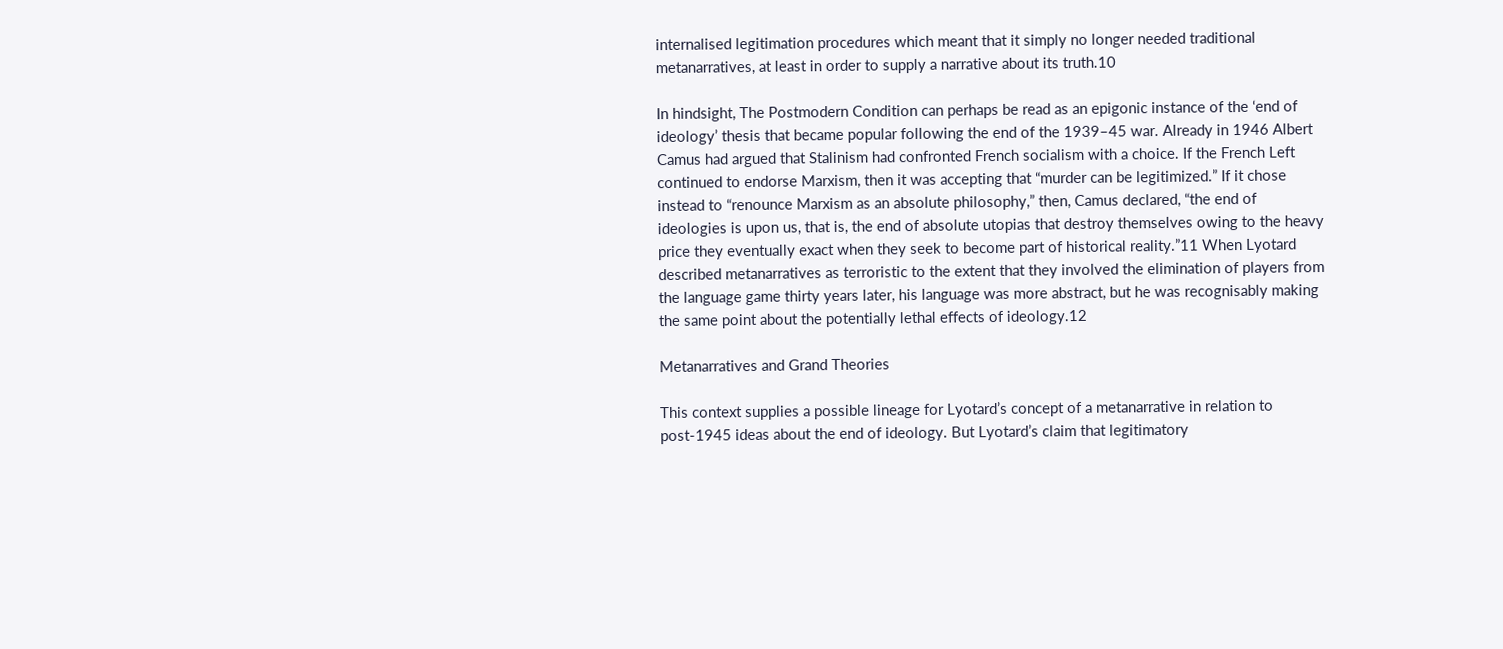internalised legitimation procedures which meant that it simply no longer needed traditional metanarratives, at least in order to supply a narrative about its truth.10

In hindsight, The Postmodern Condition can perhaps be read as an epigonic instance of the ‘end of ideology’ thesis that became popular following the end of the 1939–45 war. Already in 1946 Albert Camus had argued that Stalinism had confronted French socialism with a choice. If the French Left continued to endorse Marxism, then it was accepting that “murder can be legitimized.” If it chose instead to “renounce Marxism as an absolute philosophy,” then, Camus declared, “the end of ideologies is upon us, that is, the end of absolute utopias that destroy themselves owing to the heavy price they eventually exact when they seek to become part of historical reality.”11 When Lyotard described metanarratives as terroristic to the extent that they involved the elimination of players from the language game thirty years later, his language was more abstract, but he was recognisably making the same point about the potentially lethal effects of ideology.12

Metanarratives and Grand Theories

This context supplies a possible lineage for Lyotard’s concept of a metanarrative in relation to post-1945 ideas about the end of ideology. But Lyotard’s claim that legitimatory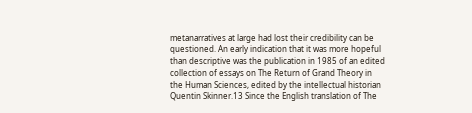metanarratives at large had lost their credibility can be questioned. An early indication that it was more hopeful than descriptive was the publication in 1985 of an edited collection of essays on The Return of Grand Theory in the Human Sciences, edited by the intellectual historian Quentin Skinner.13 Since the English translation of The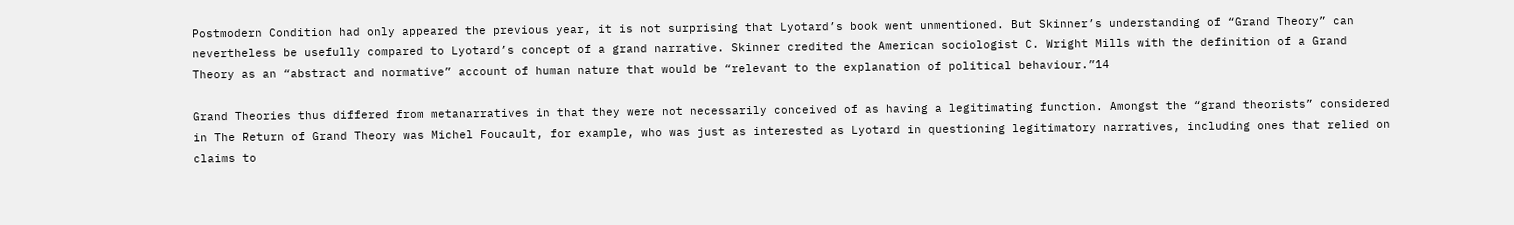Postmodern Condition had only appeared the previous year, it is not surprising that Lyotard’s book went unmentioned. But Skinner’s understanding of “Grand Theory” can nevertheless be usefully compared to Lyotard’s concept of a grand narrative. Skinner credited the American sociologist C. Wright Mills with the definition of a Grand Theory as an “abstract and normative” account of human nature that would be “relevant to the explanation of political behaviour.”14

Grand Theories thus differed from metanarratives in that they were not necessarily conceived of as having a legitimating function. Amongst the “grand theorists” considered in The Return of Grand Theory was Michel Foucault, for example, who was just as interested as Lyotard in questioning legitimatory narratives, including ones that relied on claims to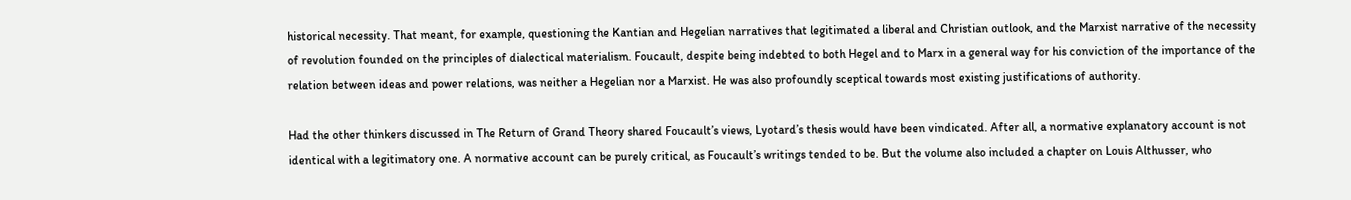historical necessity. That meant, for example, questioning the Kantian and Hegelian narratives that legitimated a liberal and Christian outlook, and the Marxist narrative of the necessity of revolution founded on the principles of dialectical materialism. Foucault, despite being indebted to both Hegel and to Marx in a general way for his conviction of the importance of the relation between ideas and power relations, was neither a Hegelian nor a Marxist. He was also profoundly sceptical towards most existing justifications of authority.

Had the other thinkers discussed in The Return of Grand Theory shared Foucault’s views, Lyotard’s thesis would have been vindicated. After all, a normative explanatory account is not identical with a legitimatory one. A normative account can be purely critical, as Foucault’s writings tended to be. But the volume also included a chapter on Louis Althusser, who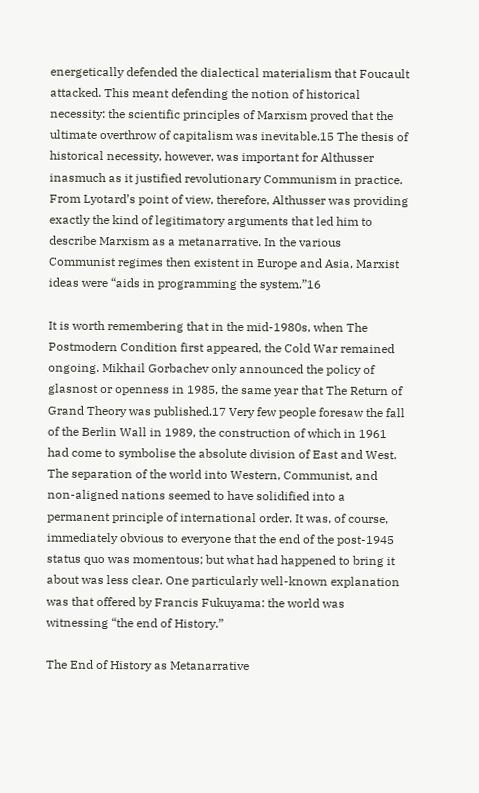energetically defended the dialectical materialism that Foucault attacked. This meant defending the notion of historical necessity: the scientific principles of Marxism proved that the ultimate overthrow of capitalism was inevitable.15 The thesis of historical necessity, however, was important for Althusser inasmuch as it justified revolutionary Communism in practice. From Lyotard’s point of view, therefore, Althusser was providing exactly the kind of legitimatory arguments that led him to describe Marxism as a metanarrative. In the various Communist regimes then existent in Europe and Asia, Marxist ideas were “aids in programming the system.”16

It is worth remembering that in the mid-1980s, when The Postmodern Condition first appeared, the Cold War remained ongoing. Mikhail Gorbachev only announced the policy of glasnost or openness in 1985, the same year that The Return of Grand Theory was published.17 Very few people foresaw the fall of the Berlin Wall in 1989, the construction of which in 1961 had come to symbolise the absolute division of East and West. The separation of the world into Western, Communist, and non-aligned nations seemed to have solidified into a permanent principle of international order. It was, of course, immediately obvious to everyone that the end of the post-1945 status quo was momentous; but what had happened to bring it about was less clear. One particularly well-known explanation was that offered by Francis Fukuyama: the world was witnessing “the end of History.”

The End of History as Metanarrative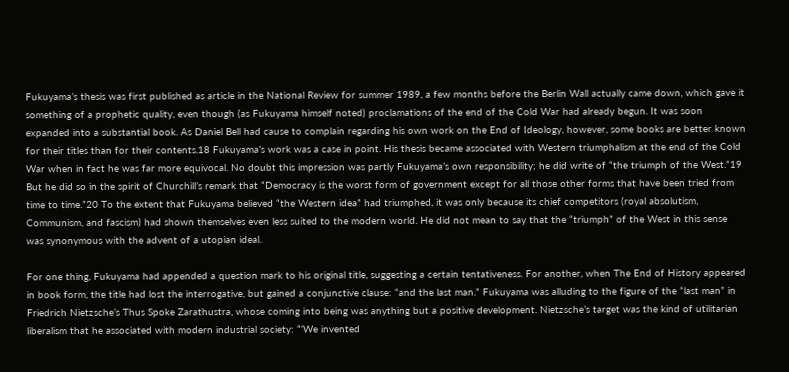Fukuyama’s thesis was first published as article in the National Review for summer 1989, a few months before the Berlin Wall actually came down, which gave it something of a prophetic quality, even though (as Fukuyama himself noted) proclamations of the end of the Cold War had already begun. It was soon expanded into a substantial book. As Daniel Bell had cause to complain regarding his own work on the End of Ideology, however, some books are better known for their titles than for their contents.18 Fukuyama’s work was a case in point. His thesis became associated with Western triumphalism at the end of the Cold War when in fact he was far more equivocal. No doubt this impression was partly Fukuyama’s own responsibility; he did write of “the triumph of the West.”19 But he did so in the spirit of Churchill’s remark that “Democracy is the worst form of government except for all those other forms that have been tried from time to time.”20 To the extent that Fukuyama believed “the Western idea” had triumphed, it was only because its chief competitors (royal absolutism, Communism, and fascism) had shown themselves even less suited to the modern world. He did not mean to say that the “triumph” of the West in this sense was synonymous with the advent of a utopian ideal.

For one thing, Fukuyama had appended a question mark to his original title, suggesting a certain tentativeness. For another, when The End of History appeared in book form, the title had lost the interrogative, but gained a conjunctive clause: “and the last man.” Fukuyama was alluding to the figure of the “last man” in Friedrich Nietzsche’s Thus Spoke Zarathustra, whose coming into being was anything but a positive development. Nietzsche’s target was the kind of utilitarian liberalism that he associated with modern industrial society: “‘We invented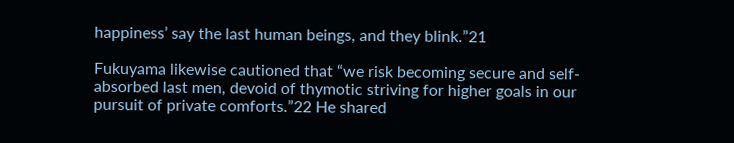happiness’ say the last human beings, and they blink.”21

Fukuyama likewise cautioned that “we risk becoming secure and self-absorbed last men, devoid of thymotic striving for higher goals in our pursuit of private comforts.”22 He shared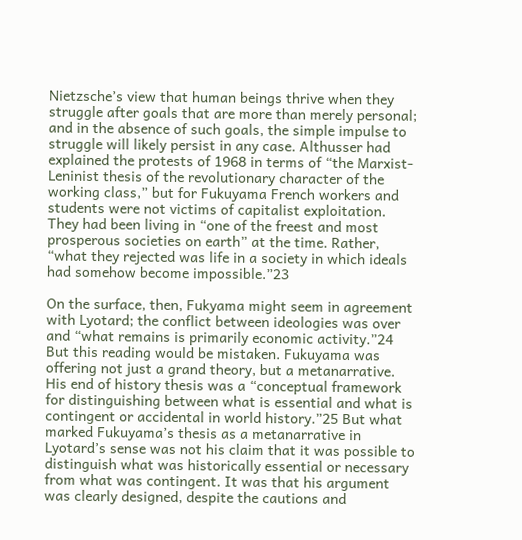Nietzsche’s view that human beings thrive when they struggle after goals that are more than merely personal; and in the absence of such goals, the simple impulse to struggle will likely persist in any case. Althusser had explained the protests of 1968 in terms of “the Marxist-Leninist thesis of the revolutionary character of the working class,” but for Fukuyama French workers and students were not victims of capitalist exploitation. They had been living in “one of the freest and most prosperous societies on earth” at the time. Rather, “what they rejected was life in a society in which ideals had somehow become impossible.”23

On the surface, then, Fukyama might seem in agreement with Lyotard; the conflict between ideologies was over and “what remains is primarily economic activity.”24 But this reading would be mistaken. Fukuyama was offering not just a grand theory, but a metanarrative. His end of history thesis was a “conceptual framework for distinguishing between what is essential and what is contingent or accidental in world history.”25 But what marked Fukuyama’s thesis as a metanarrative in Lyotard’s sense was not his claim that it was possible to distinguish what was historically essential or necessary from what was contingent. It was that his argument was clearly designed, despite the cautions and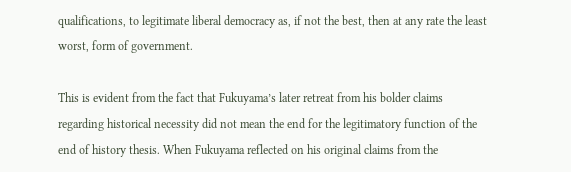qualifications, to legitimate liberal democracy as, if not the best, then at any rate the least worst, form of government.

This is evident from the fact that Fukuyama’s later retreat from his bolder claims regarding historical necessity did not mean the end for the legitimatory function of the end of history thesis. When Fukuyama reflected on his original claims from the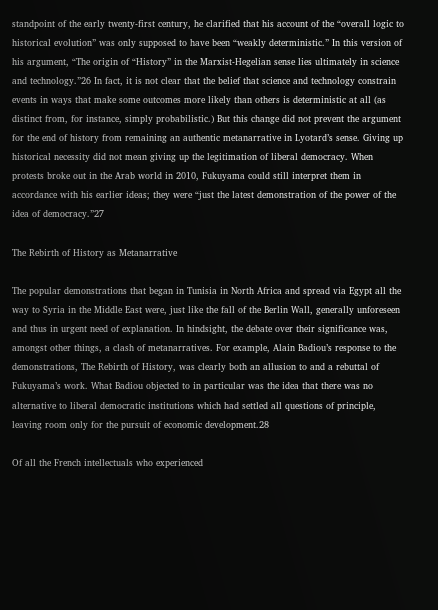standpoint of the early twenty-first century, he clarified that his account of the “overall logic to historical evolution” was only supposed to have been “weakly deterministic.” In this version of his argument, “The origin of “History” in the Marxist-Hegelian sense lies ultimately in science and technology.”26 In fact, it is not clear that the belief that science and technology constrain events in ways that make some outcomes more likely than others is deterministic at all (as distinct from, for instance, simply probabilistic.) But this change did not prevent the argument for the end of history from remaining an authentic metanarrative in Lyotard’s sense. Giving up historical necessity did not mean giving up the legitimation of liberal democracy. When protests broke out in the Arab world in 2010, Fukuyama could still interpret them in accordance with his earlier ideas; they were “just the latest demonstration of the power of the idea of democracy.”27

The Rebirth of History as Metanarrative

The popular demonstrations that began in Tunisia in North Africa and spread via Egypt all the way to Syria in the Middle East were, just like the fall of the Berlin Wall, generally unforeseen and thus in urgent need of explanation. In hindsight, the debate over their significance was, amongst other things, a clash of metanarratives. For example, Alain Badiou’s response to the demonstrations, The Rebirth of History, was clearly both an allusion to and a rebuttal of Fukuyama’s work. What Badiou objected to in particular was the idea that there was no alternative to liberal democratic institutions which had settled all questions of principle, leaving room only for the pursuit of economic development.28

Of all the French intellectuals who experienced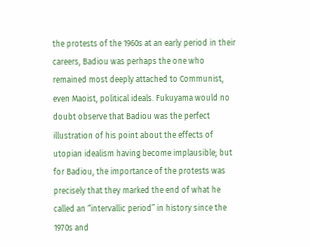the protests of the 1960s at an early period in their careers, Badiou was perhaps the one who remained most deeply attached to Communist, even Maoist, political ideals. Fukuyama would no doubt observe that Badiou was the perfect illustration of his point about the effects of utopian idealism having become implausible; but for Badiou, the importance of the protests was precisely that they marked the end of what he called an “intervallic period” in history since the 1970s and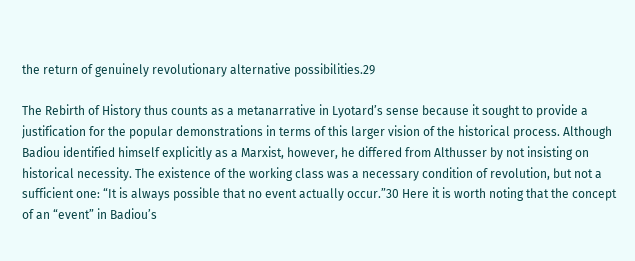the return of genuinely revolutionary alternative possibilities.29

The Rebirth of History thus counts as a metanarrative in Lyotard’s sense because it sought to provide a justification for the popular demonstrations in terms of this larger vision of the historical process. Although Badiou identified himself explicitly as a Marxist, however, he differed from Althusser by not insisting on historical necessity. The existence of the working class was a necessary condition of revolution, but not a sufficient one: “It is always possible that no event actually occur.”30 Here it is worth noting that the concept of an “event” in Badiou’s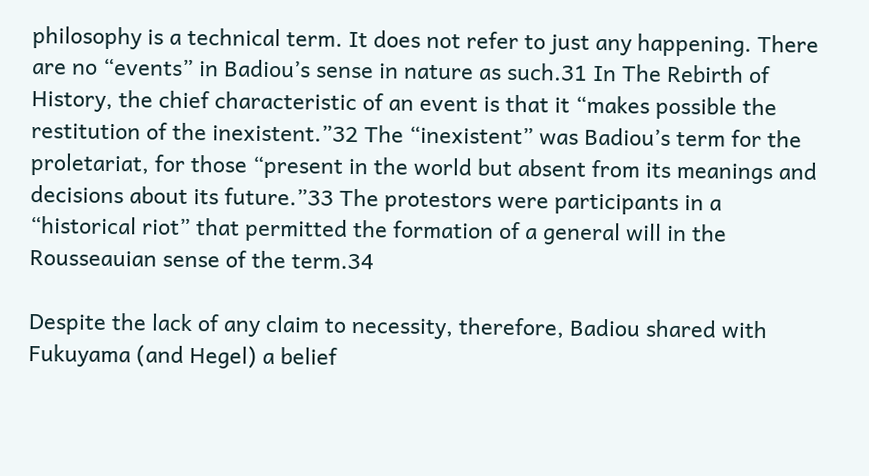philosophy is a technical term. It does not refer to just any happening. There are no “events” in Badiou’s sense in nature as such.31 In The Rebirth of History, the chief characteristic of an event is that it “makes possible the restitution of the inexistent.”32 The “inexistent” was Badiou’s term for the proletariat, for those “present in the world but absent from its meanings and decisions about its future.”33 The protestors were participants in a “historical riot” that permitted the formation of a general will in the Rousseauian sense of the term.34

Despite the lack of any claim to necessity, therefore, Badiou shared with Fukuyama (and Hegel) a belief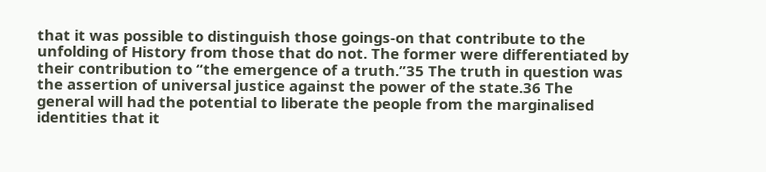that it was possible to distinguish those goings-on that contribute to the unfolding of History from those that do not. The former were differentiated by their contribution to “the emergence of a truth.”35 The truth in question was the assertion of universal justice against the power of the state.36 The general will had the potential to liberate the people from the marginalised identities that it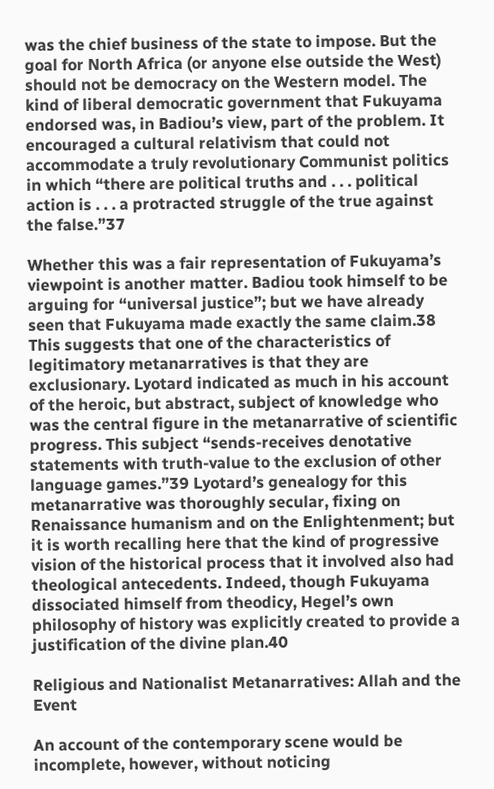was the chief business of the state to impose. But the goal for North Africa (or anyone else outside the West) should not be democracy on the Western model. The kind of liberal democratic government that Fukuyama endorsed was, in Badiou’s view, part of the problem. It encouraged a cultural relativism that could not accommodate a truly revolutionary Communist politics in which “there are political truths and . . . political action is . . . a protracted struggle of the true against the false.”37

Whether this was a fair representation of Fukuyama’s viewpoint is another matter. Badiou took himself to be arguing for “universal justice”; but we have already seen that Fukuyama made exactly the same claim.38 This suggests that one of the characteristics of legitimatory metanarratives is that they are exclusionary. Lyotard indicated as much in his account of the heroic, but abstract, subject of knowledge who was the central figure in the metanarrative of scientific progress. This subject “sends-receives denotative statements with truth-value to the exclusion of other language games.”39 Lyotard’s genealogy for this metanarrative was thoroughly secular, fixing on Renaissance humanism and on the Enlightenment; but it is worth recalling here that the kind of progressive vision of the historical process that it involved also had theological antecedents. Indeed, though Fukuyama dissociated himself from theodicy, Hegel’s own philosophy of history was explicitly created to provide a justification of the divine plan.40

Religious and Nationalist Metanarratives: Allah and the Event

An account of the contemporary scene would be incomplete, however, without noticing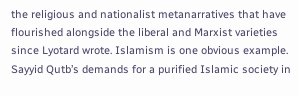the religious and nationalist metanarratives that have flourished alongside the liberal and Marxist varieties since Lyotard wrote. Islamism is one obvious example. Sayyid Qutb’s demands for a purified Islamic society in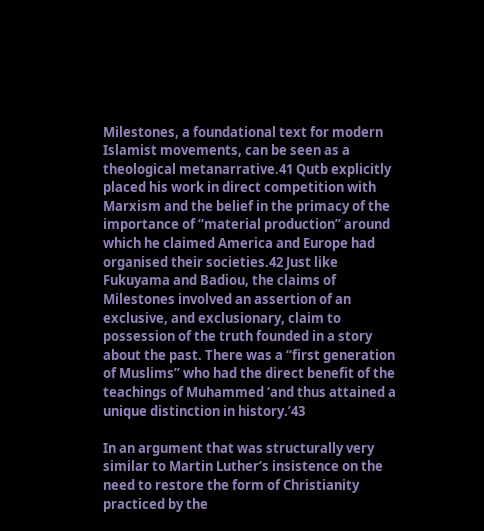Milestones, a foundational text for modern Islamist movements, can be seen as a theological metanarrative.41 Qutb explicitly placed his work in direct competition with Marxism and the belief in the primacy of the importance of “material production” around which he claimed America and Europe had organised their societies.42 Just like Fukuyama and Badiou, the claims of Milestones involved an assertion of an exclusive, and exclusionary, claim to possession of the truth founded in a story about the past. There was a “first generation of Muslims” who had the direct benefit of the teachings of Muhammed ‘and thus attained a unique distinction in history.’43

In an argument that was structurally very similar to Martin Luther’s insistence on the need to restore the form of Christianity practiced by the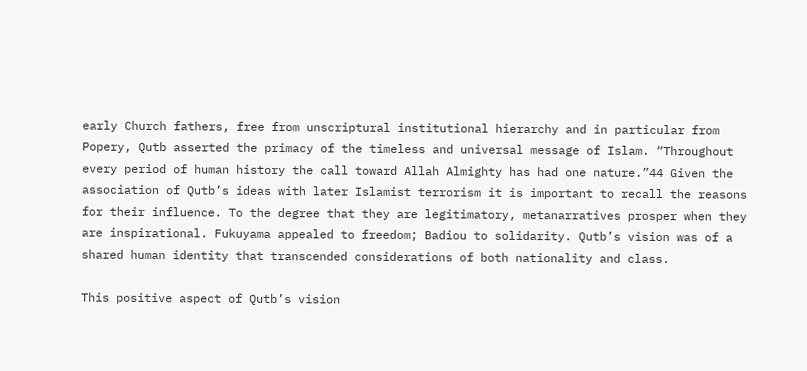early Church fathers, free from unscriptural institutional hierarchy and in particular from Popery, Qutb asserted the primacy of the timeless and universal message of Islam. “Throughout every period of human history the call toward Allah Almighty has had one nature.”44 Given the association of Qutb’s ideas with later Islamist terrorism it is important to recall the reasons for their influence. To the degree that they are legitimatory, metanarratives prosper when they are inspirational. Fukuyama appealed to freedom; Badiou to solidarity. Qutb’s vision was of a shared human identity that transcended considerations of both nationality and class.

This positive aspect of Qutb’s vision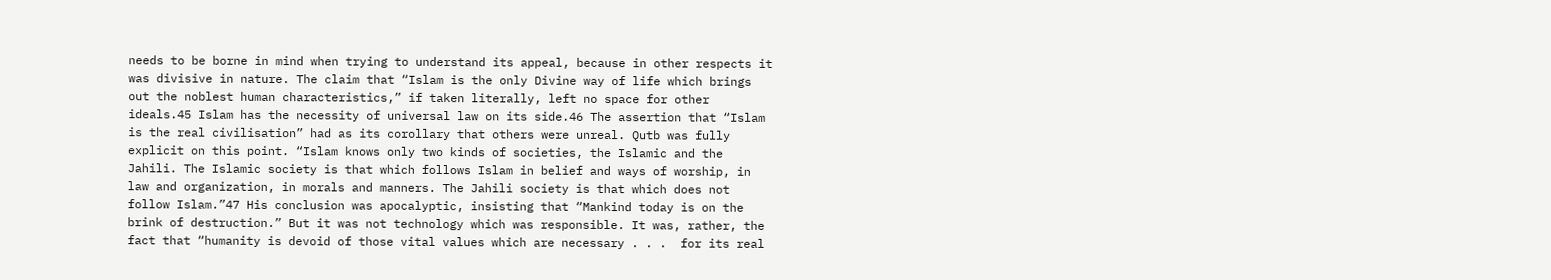needs to be borne in mind when trying to understand its appeal, because in other respects it was divisive in nature. The claim that “Islam is the only Divine way of life which brings out the noblest human characteristics,” if taken literally, left no space for other ideals.45 Islam has the necessity of universal law on its side.46 The assertion that “Islam is the real civilisation” had as its corollary that others were unreal. Qutb was fully explicit on this point. “Islam knows only two kinds of societies, the Islamic and the Jahili. The Islamic society is that which follows Islam in belief and ways of worship, in law and organization, in morals and manners. The Jahili society is that which does not follow Islam.”47 His conclusion was apocalyptic, insisting that “Mankind today is on the brink of destruction.” But it was not technology which was responsible. It was, rather, the fact that “humanity is devoid of those vital values which are necessary . . .  for its real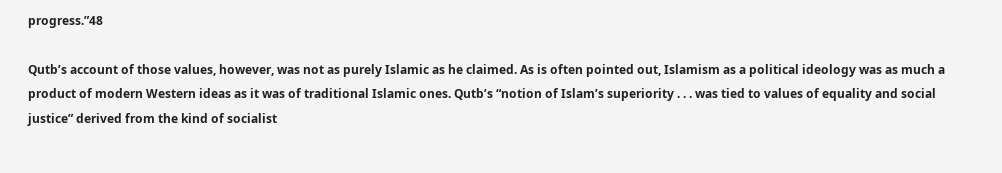progress.”48

Qutb’s account of those values, however, was not as purely Islamic as he claimed. As is often pointed out, Islamism as a political ideology was as much a product of modern Western ideas as it was of traditional Islamic ones. Qutb’s “notion of Islam’s superiority . . . was tied to values of equality and social justice” derived from the kind of socialist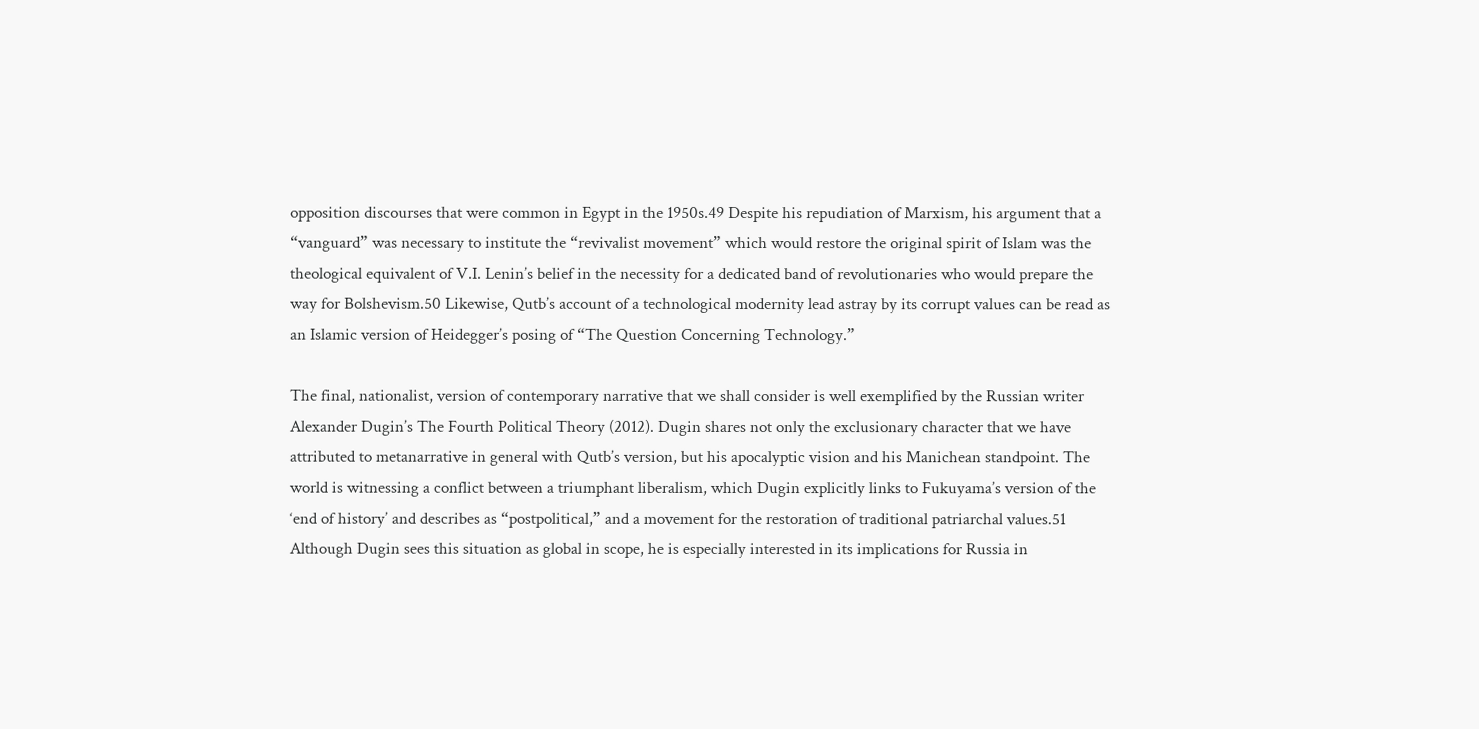opposition discourses that were common in Egypt in the 1950s.49 Despite his repudiation of Marxism, his argument that a “vanguard” was necessary to institute the “revivalist movement” which would restore the original spirit of Islam was the theological equivalent of V.I. Lenin’s belief in the necessity for a dedicated band of revolutionaries who would prepare the way for Bolshevism.50 Likewise, Qutb’s account of a technological modernity lead astray by its corrupt values can be read as an Islamic version of Heidegger’s posing of “The Question Concerning Technology.”

The final, nationalist, version of contemporary narrative that we shall consider is well exemplified by the Russian writer Alexander Dugin’s The Fourth Political Theory (2012). Dugin shares not only the exclusionary character that we have attributed to metanarrative in general with Qutb’s version, but his apocalyptic vision and his Manichean standpoint. The world is witnessing a conflict between a triumphant liberalism, which Dugin explicitly links to Fukuyama’s version of the ‘end of history’ and describes as “postpolitical,” and a movement for the restoration of traditional patriarchal values.51 Although Dugin sees this situation as global in scope, he is especially interested in its implications for Russia in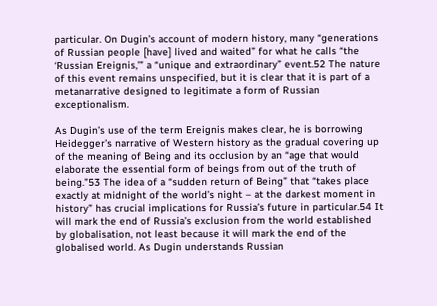particular. On Dugin’s account of modern history, many “generations of Russian people [have] lived and waited” for what he calls “the ‘Russian Ereignis,’” a “unique and extraordinary” event.52 The nature of this event remains unspecified, but it is clear that it is part of a metanarrative designed to legitimate a form of Russian exceptionalism.

As Dugin’s use of the term Ereignis makes clear, he is borrowing Heidegger’s narrative of Western history as the gradual covering up of the meaning of Being and its occlusion by an “age that would elaborate the essential form of beings from out of the truth of being.”53 The idea of a “sudden return of Being” that “takes place exactly at midnight of the world’s night – at the darkest moment in history” has crucial implications for Russia’s future in particular.54 It will mark the end of Russia’s exclusion from the world established by globalisation, not least because it will mark the end of the globalised world. As Dugin understands Russian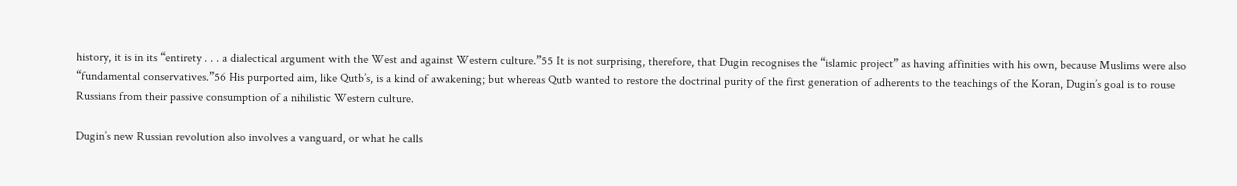history, it is in its “entirety . . . a dialectical argument with the West and against Western culture.”55 It is not surprising, therefore, that Dugin recognises the “islamic project” as having affinities with his own, because Muslims were also “fundamental conservatives.”56 His purported aim, like Qutb’s, is a kind of awakening; but whereas Qutb wanted to restore the doctrinal purity of the first generation of adherents to the teachings of the Koran, Dugin’s goal is to rouse Russians from their passive consumption of a nihilistic Western culture.

Dugin’s new Russian revolution also involves a vanguard, or what he calls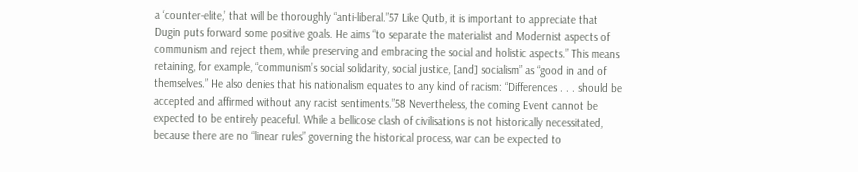a ‘counter-elite,’ that will be thoroughly “anti-liberal.”57 Like Qutb, it is important to appreciate that Dugin puts forward some positive goals. He aims “to separate the materialist and Modernist aspects of communism and reject them, while preserving and embracing the social and holistic aspects.” This means retaining, for example, “communism’s social solidarity, social justice, [and] socialism” as “good in and of themselves.” He also denies that his nationalism equates to any kind of racism: “Differences . . . should be accepted and affirmed without any racist sentiments.”58 Nevertheless, the coming Event cannot be expected to be entirely peaceful. While a bellicose clash of civilisations is not historically necessitated, because there are no “linear rules” governing the historical process, war can be expected to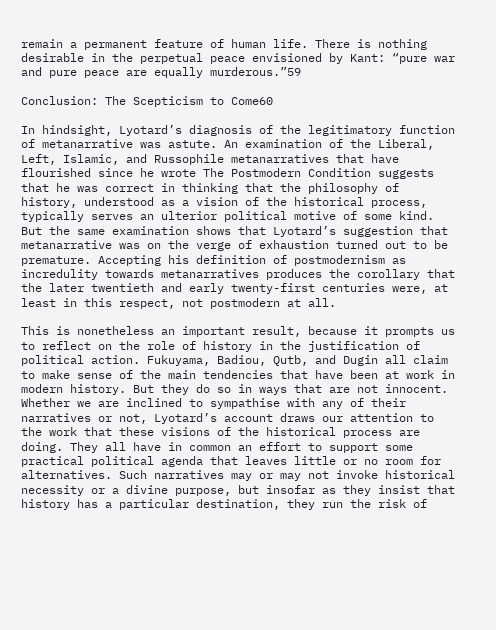remain a permanent feature of human life. There is nothing desirable in the perpetual peace envisioned by Kant: “pure war and pure peace are equally murderous.”59

Conclusion: The Scepticism to Come60

In hindsight, Lyotard’s diagnosis of the legitimatory function of metanarrative was astute. An examination of the Liberal, Left, Islamic, and Russophile metanarratives that have flourished since he wrote The Postmodern Condition suggests that he was correct in thinking that the philosophy of history, understood as a vision of the historical process, typically serves an ulterior political motive of some kind. But the same examination shows that Lyotard’s suggestion that metanarrative was on the verge of exhaustion turned out to be premature. Accepting his definition of postmodernism as incredulity towards metanarratives produces the corollary that the later twentieth and early twenty-first centuries were, at least in this respect, not postmodern at all.

This is nonetheless an important result, because it prompts us to reflect on the role of history in the justification of political action. Fukuyama, Badiou, Qutb, and Dugin all claim to make sense of the main tendencies that have been at work in modern history. But they do so in ways that are not innocent. Whether we are inclined to sympathise with any of their narratives or not, Lyotard’s account draws our attention to the work that these visions of the historical process are doing. They all have in common an effort to support some practical political agenda that leaves little or no room for alternatives. Such narratives may or may not invoke historical necessity or a divine purpose, but insofar as they insist that history has a particular destination, they run the risk of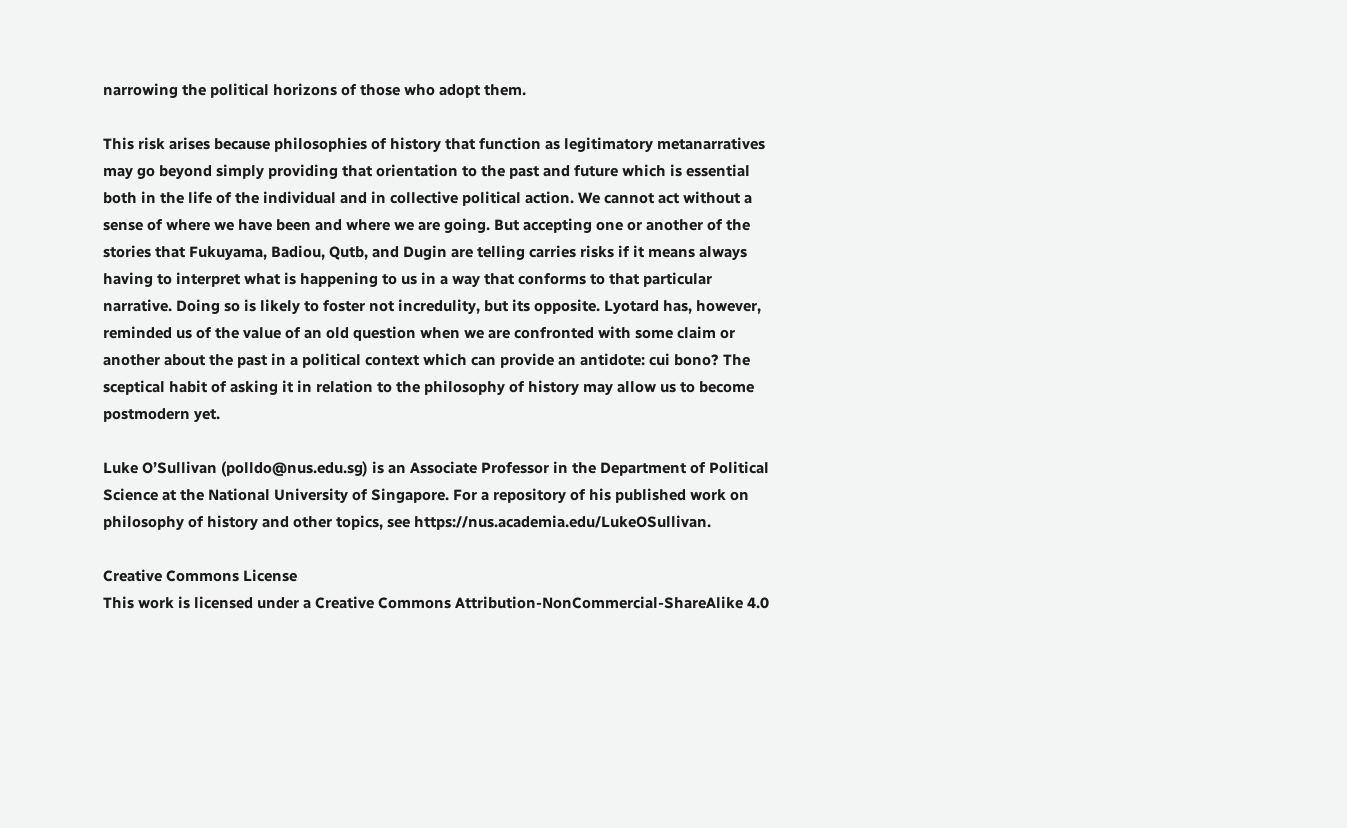narrowing the political horizons of those who adopt them.

This risk arises because philosophies of history that function as legitimatory metanarratives may go beyond simply providing that orientation to the past and future which is essential both in the life of the individual and in collective political action. We cannot act without a sense of where we have been and where we are going. But accepting one or another of the stories that Fukuyama, Badiou, Qutb, and Dugin are telling carries risks if it means always having to interpret what is happening to us in a way that conforms to that particular narrative. Doing so is likely to foster not incredulity, but its opposite. Lyotard has, however, reminded us of the value of an old question when we are confronted with some claim or another about the past in a political context which can provide an antidote: cui bono? The sceptical habit of asking it in relation to the philosophy of history may allow us to become postmodern yet.

Luke O’Sullivan (polldo@nus.edu.sg) is an Associate Professor in the Department of Political Science at the National University of Singapore. For a repository of his published work on philosophy of history and other topics, see https://nus.academia.edu/LukeOSullivan.

Creative Commons License
This work is licensed under a Creative Commons Attribution-NonCommercial-ShareAlike 4.0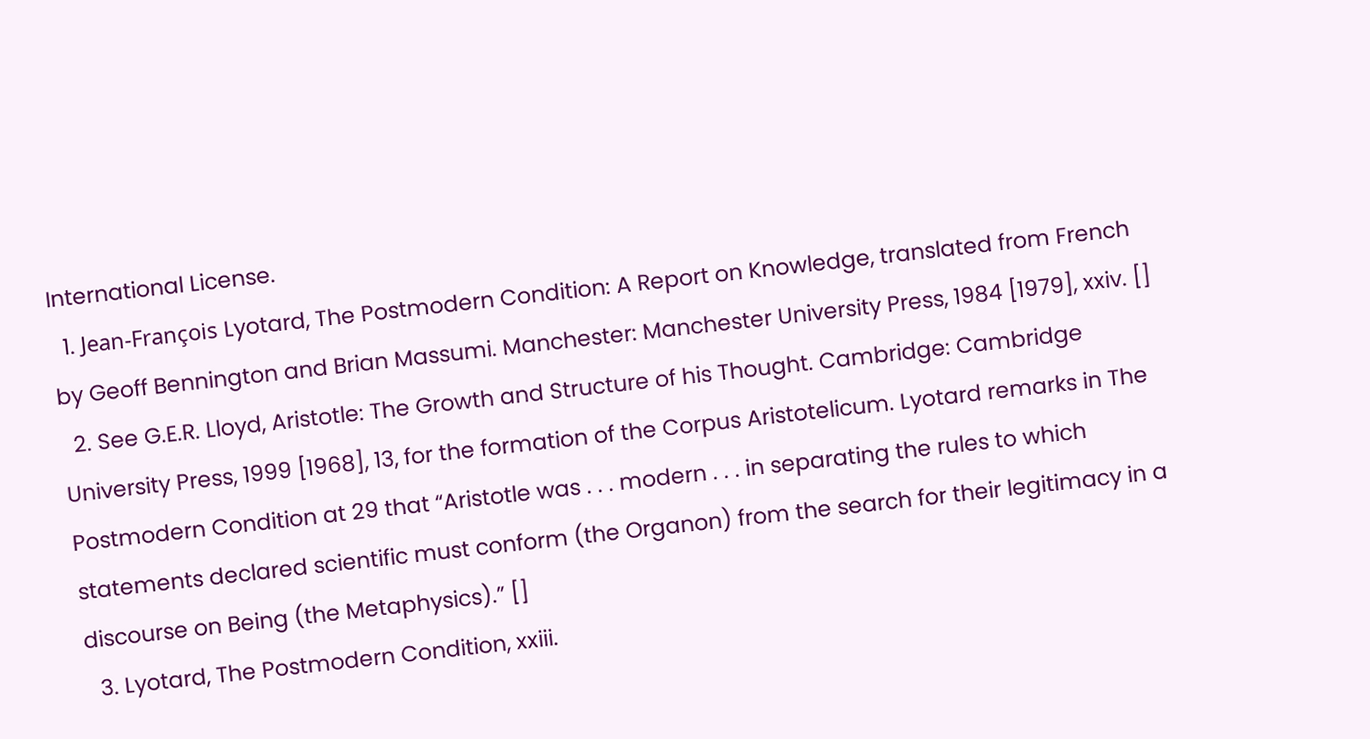International License.
  1. Jean-François Lyotard, The Postmodern Condition: A Report on Knowledge, translated from French by Geoff Bennington and Brian Massumi. Manchester: Manchester University Press, 1984 [1979], xxiv. []
  2. See G.E.R. Lloyd, Aristotle: The Growth and Structure of his Thought. Cambridge: Cambridge University Press, 1999 [1968], 13, for the formation of the Corpus Aristotelicum. Lyotard remarks in The Postmodern Condition at 29 that “Aristotle was . . . modern . . . in separating the rules to which statements declared scientific must conform (the Organon) from the search for their legitimacy in a discourse on Being (the Metaphysics).” []
  3. Lyotard, The Postmodern Condition, xxiii.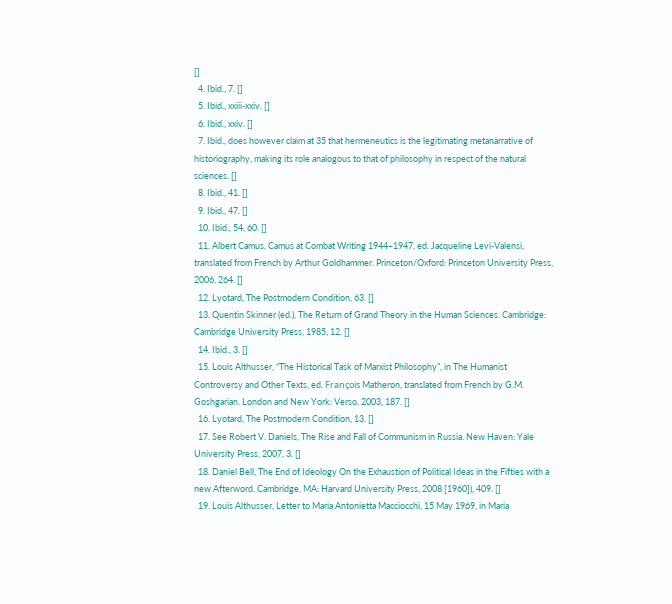[]
  4. Ibid., 7. []
  5. Ibid., xxiii-xxiv. []
  6. Ibid., xxiv. []
  7. Ibid., does however claim at 35 that hermeneutics is the legitimating metanarrative of historiography, making its role analogous to that of philosophy in respect of the natural sciences. []
  8. Ibid., 41. []
  9. Ibid., 47. []
  10. Ibid., 54, 60. []
  11. Albert Camus, Camus at Combat Writing 1944–1947, ed. Jacqueline Levi-Valensi, translated from French by Arthur Goldhammer. Princeton/Oxford: Princeton University Press, 2006, 264. []
  12. Lyotard, The Postmodern Condition, 63. []
  13. Quentin Skinner (ed.), The Return of Grand Theory in the Human Sciences. Cambridge: Cambridge University Press, 1985, 12. []
  14. Ibid., 3. []
  15. Louis Althusser, “The Historical Task of Marxist Philosophy”, in The Humanist Controversy and Other Texts, ed. François Matheron, translated from French by G.M. Goshgarian. London and New York: Verso, 2003, 187. []
  16. Lyotard, The Postmodern Condition, 13. []
  17. See Robert V. Daniels, The Rise and Fall of Communism in Russia. New Haven: Yale University Press, 2007, 3. []
  18. Daniel Bell, The End of Ideology On the Exhaustion of Political Ideas in the Fifties with a new Afterword. Cambridge, MA: Harvard University Press, 2008 [1960]), 409. []
  19. Louis Althusser, Letter to Maria Antonietta Macciocchi, 15 May 1969, in Maria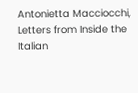Antonietta Macciocchi, Letters from Inside the Italian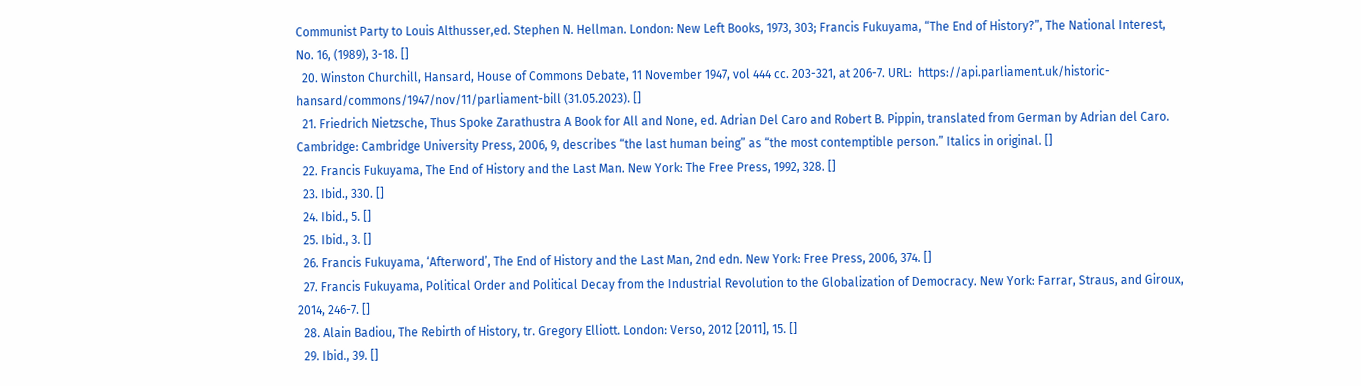Communist Party to Louis Althusser,ed. Stephen N. Hellman. London: New Left Books, 1973, 303; Francis Fukuyama, “The End of History?”, The National Interest, No. 16, (1989), 3-18. []
  20. Winston Churchill, Hansard, House of Commons Debate, 11 November 1947, vol 444 cc. 203-321, at 206-7. URL:  https://api.parliament.uk/historic-hansard/commons/1947/nov/11/parliament-bill (31.05.2023). []
  21. Friedrich Nietzsche, Thus Spoke Zarathustra A Book for All and None, ed. Adrian Del Caro and Robert B. Pippin, translated from German by Adrian del Caro. Cambridge: Cambridge University Press, 2006, 9, describes “the last human being” as “the most contemptible person.” Italics in original. []
  22. Francis Fukuyama, The End of History and the Last Man. New York: The Free Press, 1992, 328. []
  23. Ibid., 330. []
  24. Ibid., 5. []
  25. Ibid., 3. []
  26. Francis Fukuyama, ‘Afterword’, The End of History and the Last Man, 2nd edn. New York: Free Press, 2006, 374. []
  27. Francis Fukuyama, Political Order and Political Decay from the Industrial Revolution to the Globalization of Democracy. New York: Farrar, Straus, and Giroux, 2014, 246-7. []
  28. Alain Badiou, The Rebirth of History, tr. Gregory Elliott. London: Verso, 2012 [2011], 15. []
  29. Ibid., 39. []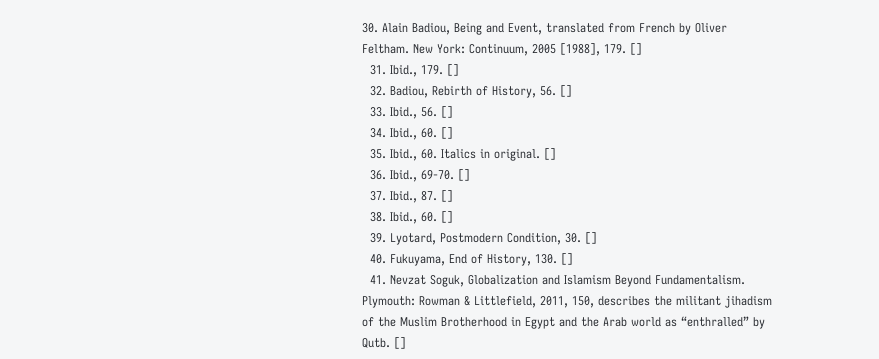30. Alain Badiou, Being and Event, translated from French by Oliver Feltham. New York: Continuum, 2005 [1988], 179. []
  31. Ibid., 179. []
  32. Badiou, Rebirth of History, 56. []
  33. Ibid., 56. []
  34. Ibid., 60. []
  35. Ibid., 60. Italics in original. []
  36. Ibid., 69-70. []
  37. Ibid., 87. []
  38. Ibid., 60. []
  39. Lyotard, Postmodern Condition, 30. []
  40. Fukuyama, End of History, 130. []
  41. Nevzat Soguk, Globalization and Islamism Beyond Fundamentalism. Plymouth: Rowman & Littlefield, 2011, 150, describes the militant jihadism of the Muslim Brotherhood in Egypt and the Arab world as “enthralled” by Qutb. []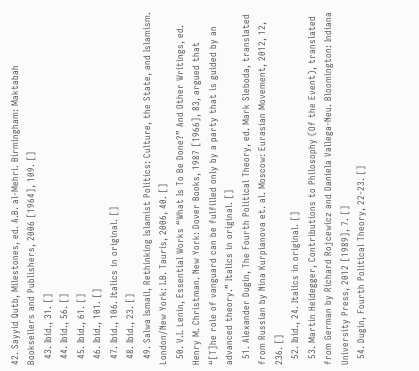42. Sayyid Qutb, Milestones, ed. A.B. al-Mehri. Birmingham: Maktabah Booksellers and Publishers, 2006 [1964], 109. []
  43. Ibid., 31. []
  44. Ibid., 56. []
  45. Ibid., 61. []
  46. Ibid., 101. []
  47. Ibid., 106. Italics in original. []
  48. Ibid., 23. []
  49. Salwa Ismail, Rethinking Islamist Politics: Culture, the State, and Islamism. London/New York: I.B. Tauris, 2006, 40. []
  50. V.I. Lenin, Essential Works “What Is To Be Done?” And Other Writings, ed. Henry M. Christman. New York: Dover Books, 1987 [1966], 83, argued that “[T]he role of vanguard can be fulfilled only by a party that is guided by an advanced theory.” Italics in original. []
  51. Alexander Dugin, The Fourth Political Theory, ed. Mark Sleboda, translated from Russian by Nina Kurpianova et. al. Moscow: Eurasian Movement, 2012, 12, 236. []
  52. Ibid., 24. Italics in original. []
  53. Martin Heidegger, Contributions to Philosophy (Of the Event), translated from German by Richard Rojcewicz and Daniela Vallega-Neu. Bloomington: Indiana University Press, 2012 [1989], 7. []
  54. Dugin, Fourth Political Theory, 22-23. []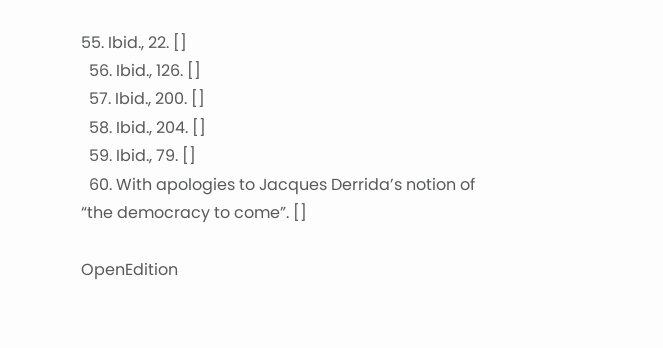55. Ibid., 22. []
  56. Ibid., 126. []
  57. Ibid., 200. []
  58. Ibid., 204. []
  59. Ibid., 79. []
  60. With apologies to Jacques Derrida’s notion of “the democracy to come”. []

OpenEdition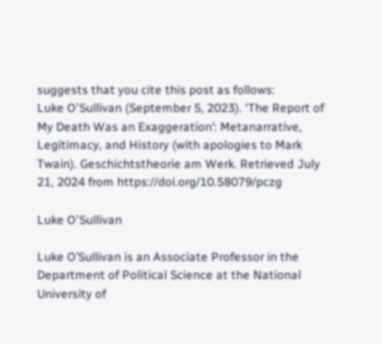suggests that you cite this post as follows:
Luke O'Sullivan (September 5, 2023). ‘The Report of My Death Was an Exaggeration’: Metanarrative, Legitimacy, and History (with apologies to Mark Twain). Geschichtstheorie am Werk. Retrieved July 21, 2024 from https://doi.org/10.58079/pczg

Luke O'Sullivan

Luke O’Sullivan is an Associate Professor in the Department of Political Science at the National University of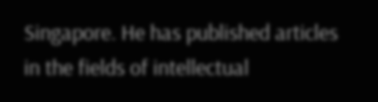Singapore. He has published articles in the fields of intellectual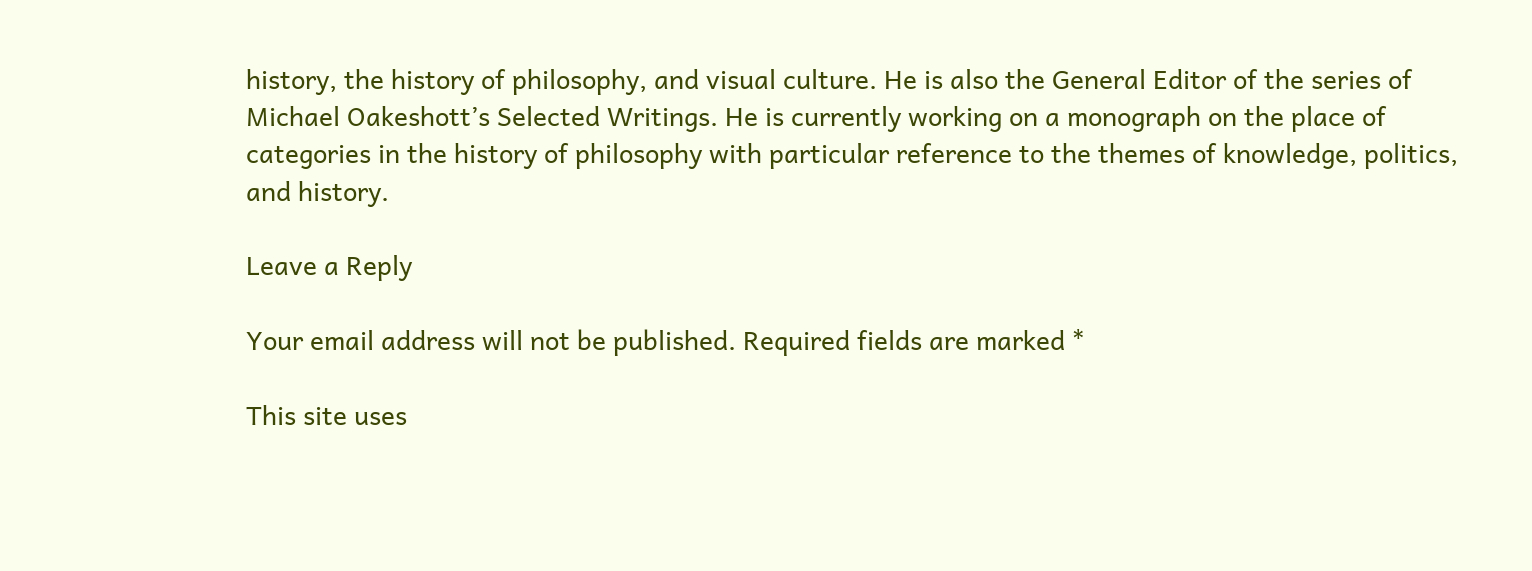history, the history of philosophy, and visual culture. He is also the General Editor of the series of Michael Oakeshott’s Selected Writings. He is currently working on a monograph on the place of categories in the history of philosophy with particular reference to the themes of knowledge, politics, and history.

Leave a Reply

Your email address will not be published. Required fields are marked *

This site uses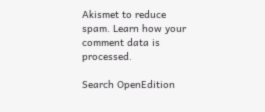Akismet to reduce spam. Learn how your comment data is processed.

Search OpenEdition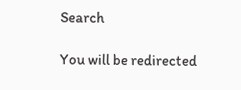Search

You will be redirected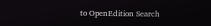to OpenEdition Search